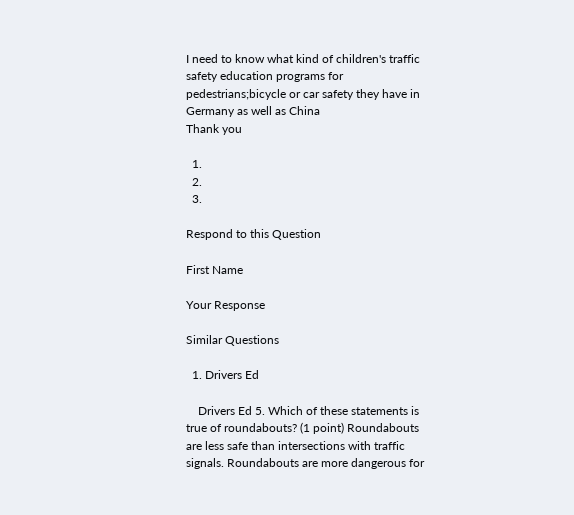I need to know what kind of children's traffic safety education programs for pedestrians;bicycle or car safety they have in Germany as well as China
Thank you

  1.
  2.
  3.

Respond to this Question

First Name

Your Response

Similar Questions

  1. Drivers Ed

    Drivers Ed 5. Which of these statements is true of roundabouts? (1 point) Roundabouts are less safe than intersections with traffic signals. Roundabouts are more dangerous for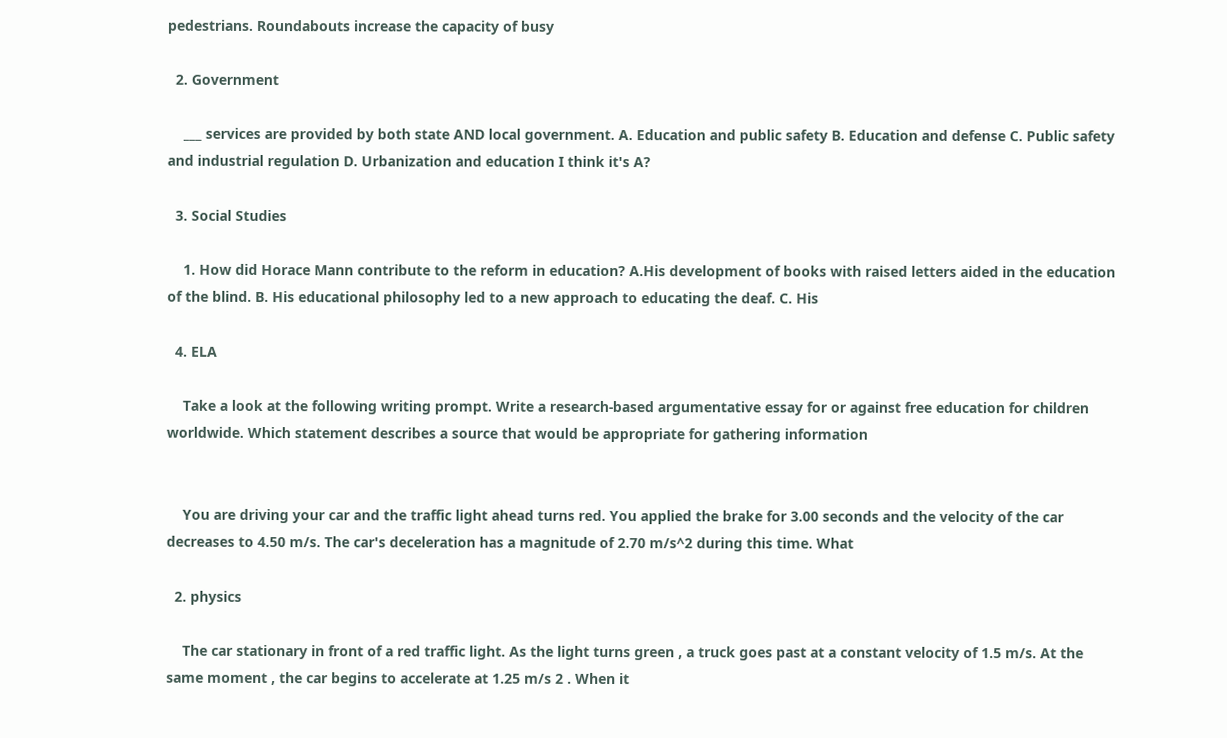pedestrians. Roundabouts increase the capacity of busy

  2. Government

    ___ services are provided by both state AND local government. A. Education and public safety B. Education and defense C. Public safety and industrial regulation D. Urbanization and education I think it's A?

  3. Social Studies

    1. How did Horace Mann contribute to the reform in education? A.His development of books with raised letters aided in the education of the blind. B. His educational philosophy led to a new approach to educating the deaf. C. His

  4. ELA

    Take a look at the following writing prompt. Write a research-based argumentative essay for or against free education for children worldwide. Which statement describes a source that would be appropriate for gathering information


    You are driving your car and the traffic light ahead turns red. You applied the brake for 3.00 seconds and the velocity of the car decreases to 4.50 m/s. The car's deceleration has a magnitude of 2.70 m/s^2 during this time. What

  2. physics

    The car stationary in front of a red traffic light. As the light turns green , a truck goes past at a constant velocity of 1.5 m/s. At the same moment , the car begins to accelerate at 1.25 m/s 2 . When it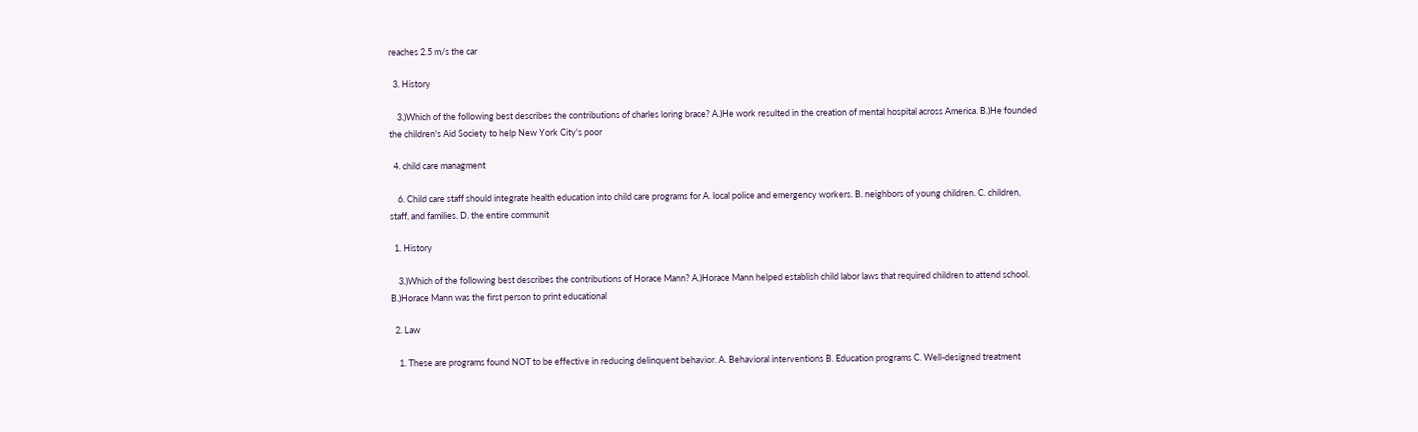reaches 2.5 m/s the car

  3. History

    3.)Which of the following best describes the contributions of charles loring brace? A.)He work resulted in the creation of mental hospital across America. B.)He founded the children's Aid Society to help New York City's poor

  4. child care managment

    6. Child care staff should integrate health education into child care programs for A. local police and emergency workers. B. neighbors of young children. C. children, staff, and families. D. the entire communit

  1. History

    3.)Which of the following best describes the contributions of Horace Mann? A.)Horace Mann helped establish child labor laws that required children to attend school. B.)Horace Mann was the first person to print educational

  2. Law

    1. These are programs found NOT to be effective in reducing delinquent behavior. A. Behavioral interventions B. Education programs C. Well-designed treatment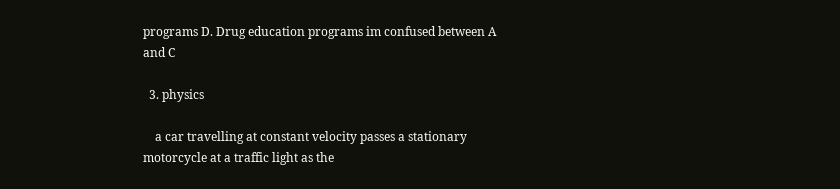programs D. Drug education programs im confused between A and C

  3. physics

    a car travelling at constant velocity passes a stationary motorcycle at a traffic light as the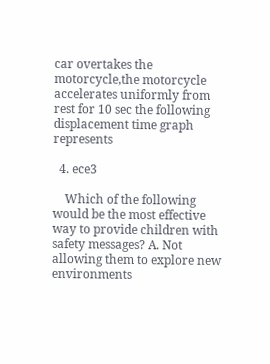car overtakes the motorcycle,the motorcycle accelerates uniformly from rest for 10 sec the following displacement time graph represents

  4. ece3

    Which of the following would be the most effective way to provide children with safety messages? A. Not allowing them to explore new environments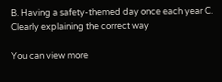B. Having a safety-themed day once each year C. Clearly explaining the correct way

You can view more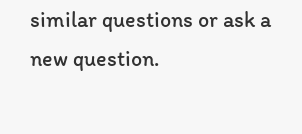similar questions or ask a new question.